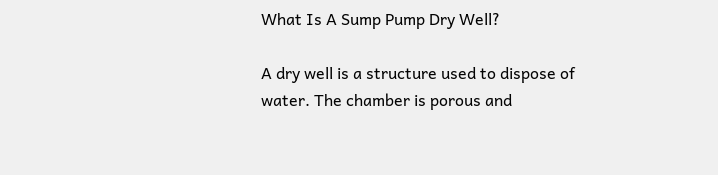What Is A Sump Pump Dry Well?

A dry well is a structure used to dispose of water. The chamber is porous and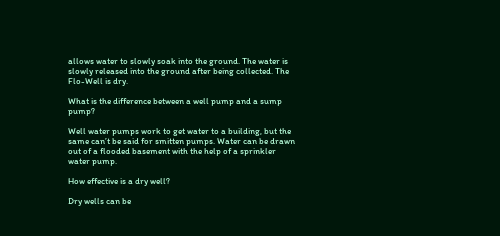allows water to slowly soak into the ground. The water is slowly released into the ground after being collected. The Flo-Well is dry.

What is the difference between a well pump and a sump pump?

Well water pumps work to get water to a building, but the same can’t be said for smitten pumps. Water can be drawn out of a flooded basement with the help of a sprinkler water pump.

How effective is a dry well?

Dry wells can be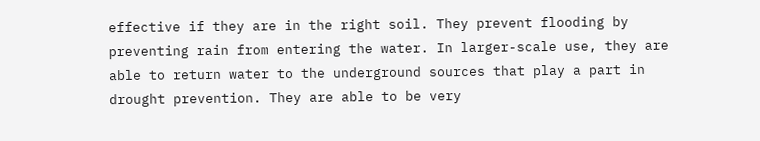effective if they are in the right soil. They prevent flooding by preventing rain from entering the water. In larger-scale use, they are able to return water to the underground sources that play a part in drought prevention. They are able to be very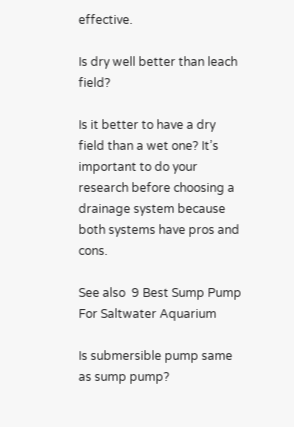effective.

Is dry well better than leach field?

Is it better to have a dry field than a wet one? It’s important to do your research before choosing a drainage system because both systems have pros and cons.

See also  9 Best Sump Pump For Saltwater Aquarium

Is submersible pump same as sump pump?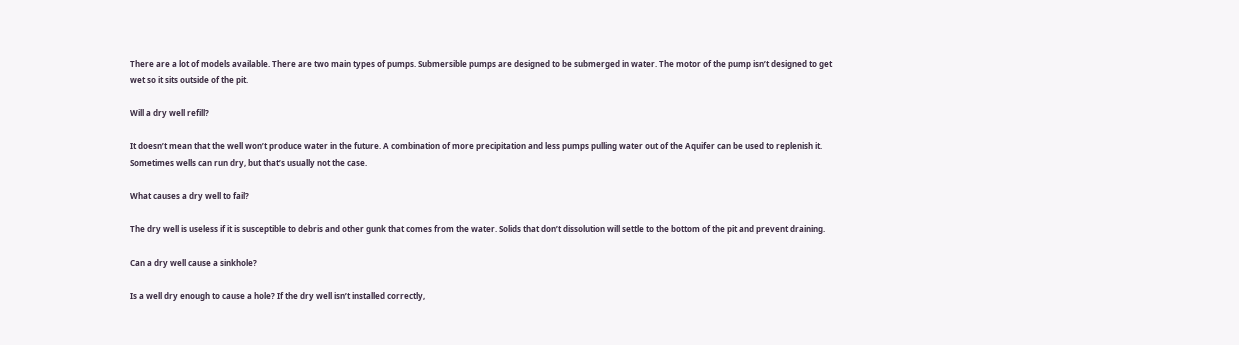There are a lot of models available. There are two main types of pumps. Submersible pumps are designed to be submerged in water. The motor of the pump isn’t designed to get wet so it sits outside of the pit.

Will a dry well refill?

It doesn’t mean that the well won’t produce water in the future. A combination of more precipitation and less pumps pulling water out of the Aquifer can be used to replenish it. Sometimes wells can run dry, but that’s usually not the case.

What causes a dry well to fail?

The dry well is useless if it is susceptible to debris and other gunk that comes from the water. Solids that don’t dissolution will settle to the bottom of the pit and prevent draining.

Can a dry well cause a sinkhole?

Is a well dry enough to cause a hole? If the dry well isn’t installed correctly,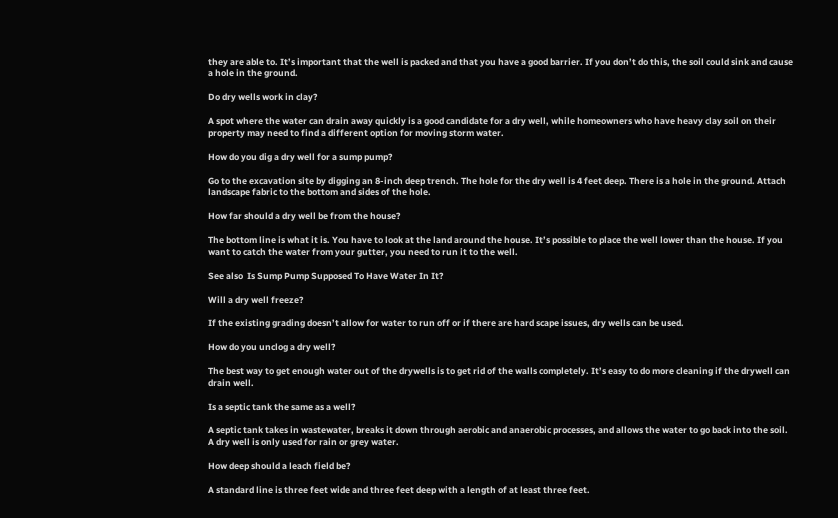they are able to. It’s important that the well is packed and that you have a good barrier. If you don’t do this, the soil could sink and cause a hole in the ground.

Do dry wells work in clay?

A spot where the water can drain away quickly is a good candidate for a dry well, while homeowners who have heavy clay soil on their property may need to find a different option for moving storm water.

How do you dig a dry well for a sump pump?

Go to the excavation site by digging an 8-inch deep trench. The hole for the dry well is 4 feet deep. There is a hole in the ground. Attach landscape fabric to the bottom and sides of the hole.

How far should a dry well be from the house?

The bottom line is what it is. You have to look at the land around the house. It’s possible to place the well lower than the house. If you want to catch the water from your gutter, you need to run it to the well.

See also  Is Sump Pump Supposed To Have Water In It?

Will a dry well freeze?

If the existing grading doesn’t allow for water to run off or if there are hard scape issues, dry wells can be used.

How do you unclog a dry well?

The best way to get enough water out of the drywells is to get rid of the walls completely. It’s easy to do more cleaning if the drywell can drain well.

Is a septic tank the same as a well?

A septic tank takes in wastewater, breaks it down through aerobic and anaerobic processes, and allows the water to go back into the soil. A dry well is only used for rain or grey water.

How deep should a leach field be?

A standard line is three feet wide and three feet deep with a length of at least three feet.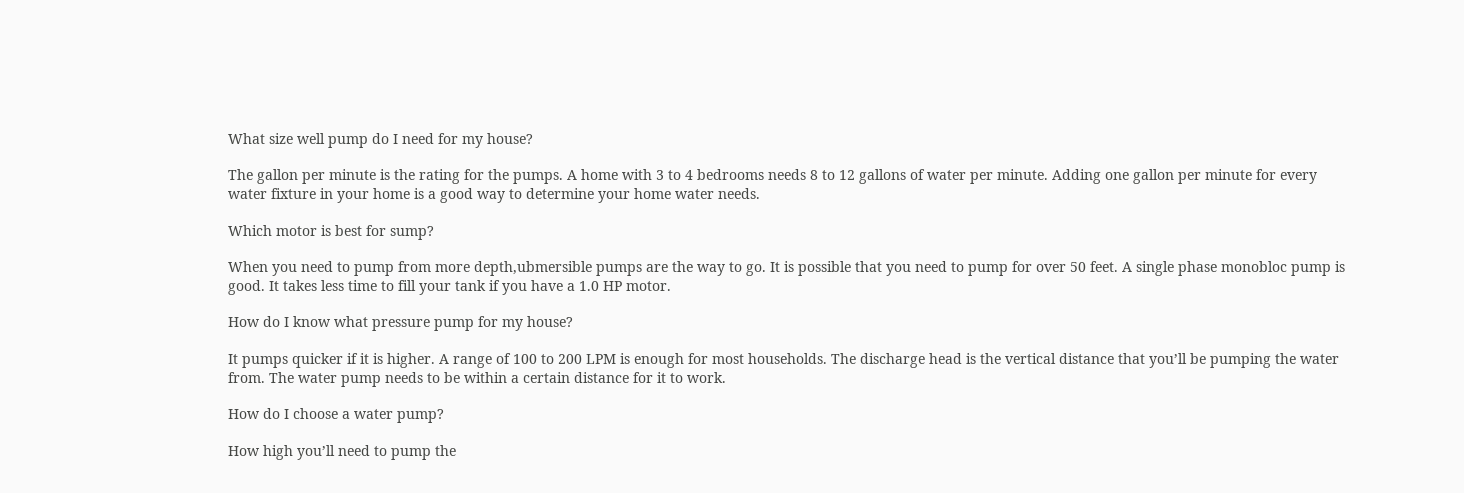What size well pump do I need for my house?

The gallon per minute is the rating for the pumps. A home with 3 to 4 bedrooms needs 8 to 12 gallons of water per minute. Adding one gallon per minute for every water fixture in your home is a good way to determine your home water needs.

Which motor is best for sump?

When you need to pump from more depth,ubmersible pumps are the way to go. It is possible that you need to pump for over 50 feet. A single phase monobloc pump is good. It takes less time to fill your tank if you have a 1.0 HP motor.

How do I know what pressure pump for my house?

It pumps quicker if it is higher. A range of 100 to 200 LPM is enough for most households. The discharge head is the vertical distance that you’ll be pumping the water from. The water pump needs to be within a certain distance for it to work.

How do I choose a water pump?

How high you’ll need to pump the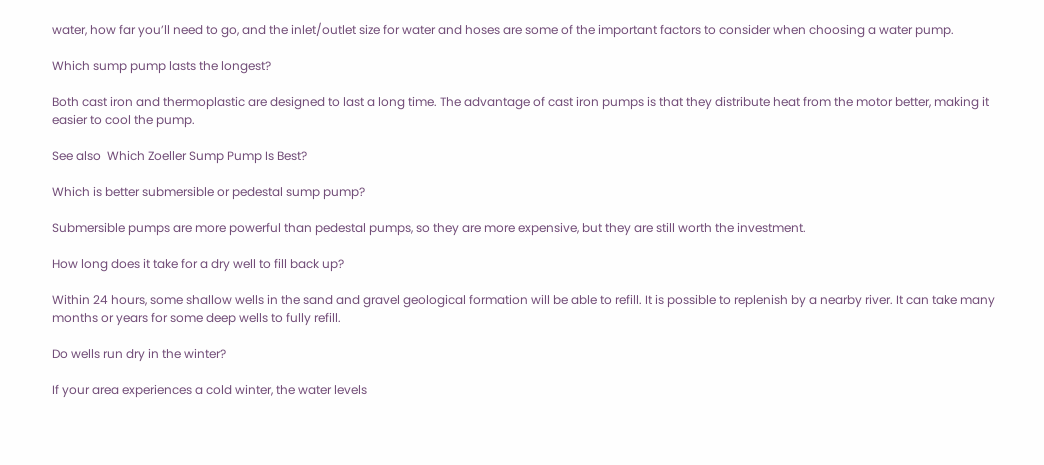water, how far you’ll need to go, and the inlet/outlet size for water and hoses are some of the important factors to consider when choosing a water pump.

Which sump pump lasts the longest?

Both cast iron and thermoplastic are designed to last a long time. The advantage of cast iron pumps is that they distribute heat from the motor better, making it easier to cool the pump.

See also  Which Zoeller Sump Pump Is Best?

Which is better submersible or pedestal sump pump?

Submersible pumps are more powerful than pedestal pumps, so they are more expensive, but they are still worth the investment.

How long does it take for a dry well to fill back up?

Within 24 hours, some shallow wells in the sand and gravel geological formation will be able to refill. It is possible to replenish by a nearby river. It can take many months or years for some deep wells to fully refill.

Do wells run dry in the winter?

If your area experiences a cold winter, the water levels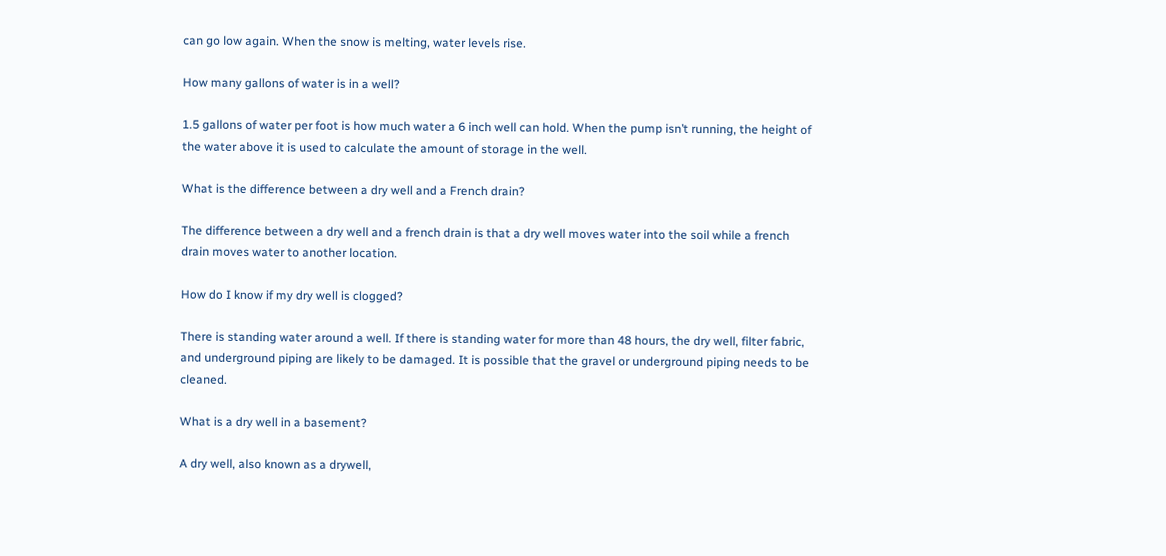can go low again. When the snow is melting, water levels rise.

How many gallons of water is in a well?

1.5 gallons of water per foot is how much water a 6 inch well can hold. When the pump isn’t running, the height of the water above it is used to calculate the amount of storage in the well.

What is the difference between a dry well and a French drain?

The difference between a dry well and a french drain is that a dry well moves water into the soil while a french drain moves water to another location.

How do I know if my dry well is clogged?

There is standing water around a well. If there is standing water for more than 48 hours, the dry well, filter fabric, and underground piping are likely to be damaged. It is possible that the gravel or underground piping needs to be cleaned.

What is a dry well in a basement?

A dry well, also known as a drywell,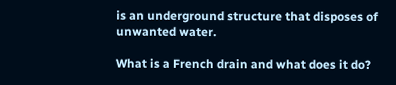is an underground structure that disposes of unwanted water.

What is a French drain and what does it do?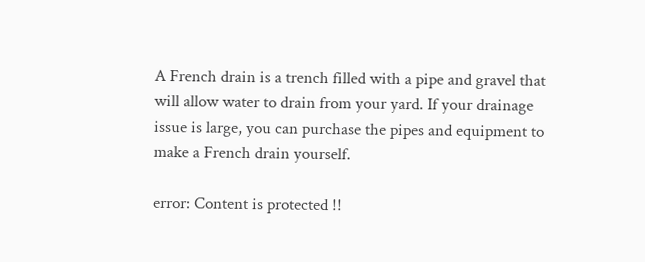A French drain is a trench filled with a pipe and gravel that will allow water to drain from your yard. If your drainage issue is large, you can purchase the pipes and equipment to make a French drain yourself.

error: Content is protected !!